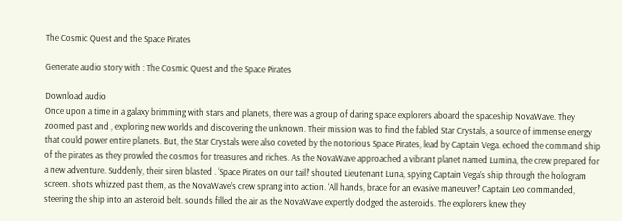The Cosmic Quest and the Space Pirates

Generate audio story with : The Cosmic Quest and the Space Pirates

Download audio
Once upon a time in a galaxy brimming with stars and planets, there was a group of daring space explorers aboard the spaceship NovaWave. They zoomed past and , exploring new worlds and discovering the unknown. Their mission was to find the fabled Star Crystals, a source of immense energy that could power entire planets. But, the Star Crystals were also coveted by the notorious Space Pirates, lead by Captain Vega. echoed the command ship of the pirates as they prowled the cosmos for treasures and riches. As the NovaWave approached a vibrant planet named Lumina, the crew prepared for a new adventure. Suddenly, their siren blasted . ‘Space Pirates on our tail!’ shouted Lieutenant Luna, spying Captain Vega’s ship through the hologram screen. shots whizzed past them, as the NovaWave’s crew sprang into action. ‘All hands, brace for an evasive maneuver!’ Captain Leo commanded, steering the ship into an asteroid belt. sounds filled the air as the NovaWave expertly dodged the asteroids. The explorers knew they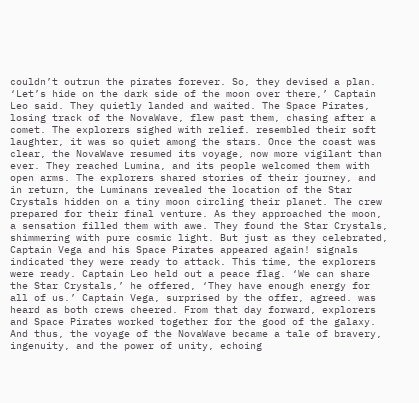couldn’t outrun the pirates forever. So, they devised a plan. ‘Let’s hide on the dark side of the moon over there,’ Captain Leo said. They quietly landed and waited. The Space Pirates, losing track of the NovaWave, flew past them, chasing after a comet. The explorers sighed with relief. resembled their soft laughter, it was so quiet among the stars. Once the coast was clear, the NovaWave resumed its voyage, now more vigilant than ever. They reached Lumina, and its people welcomed them with open arms. The explorers shared stories of their journey, and in return, the Luminans revealed the location of the Star Crystals hidden on a tiny moon circling their planet. The crew prepared for their final venture. As they approached the moon, a sensation filled them with awe. They found the Star Crystals, shimmering with pure cosmic light. But just as they celebrated, Captain Vega and his Space Pirates appeared again! signals indicated they were ready to attack. This time, the explorers were ready. Captain Leo held out a peace flag. ‘We can share the Star Crystals,’ he offered, ‘They have enough energy for all of us.’ Captain Vega, surprised by the offer, agreed. was heard as both crews cheered. From that day forward, explorers and Space Pirates worked together for the good of the galaxy. And thus, the voyage of the NovaWave became a tale of bravery, ingenuity, and the power of unity, echoing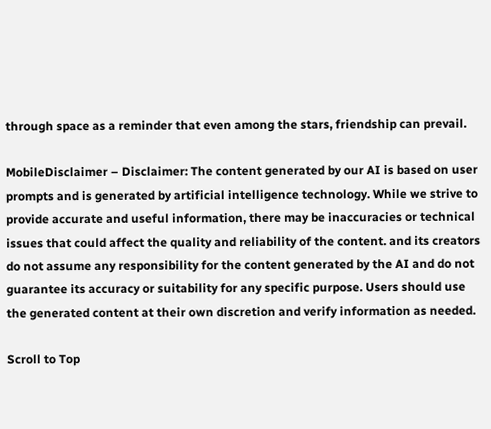through space as a reminder that even among the stars, friendship can prevail.

MobileDisclaimer – Disclaimer: The content generated by our AI is based on user prompts and is generated by artificial intelligence technology. While we strive to provide accurate and useful information, there may be inaccuracies or technical issues that could affect the quality and reliability of the content. and its creators do not assume any responsibility for the content generated by the AI and do not guarantee its accuracy or suitability for any specific purpose. Users should use the generated content at their own discretion and verify information as needed.

Scroll to Top